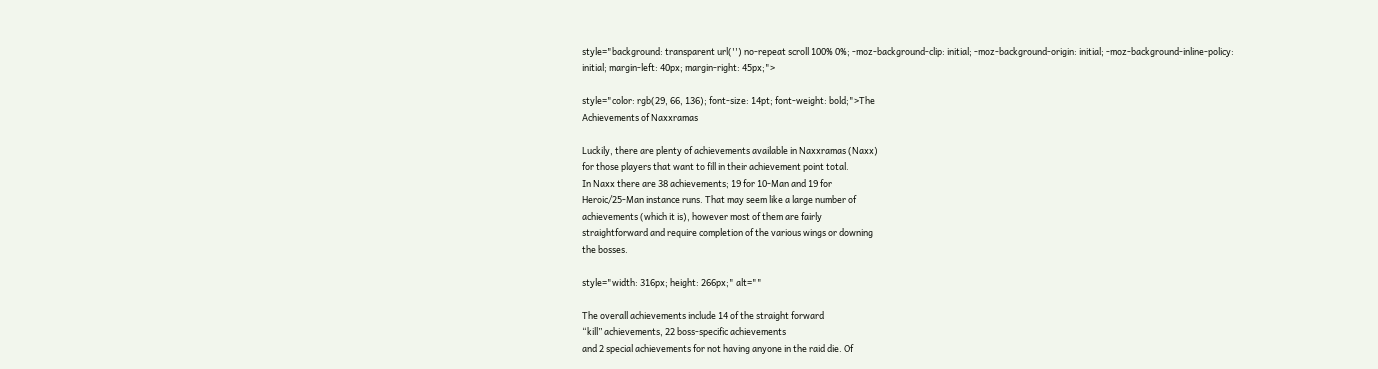style="background: transparent url('') no-repeat scroll 100% 0%; -moz-background-clip: initial; -moz-background-origin: initial; -moz-background-inline-policy: initial; margin-left: 40px; margin-right: 45px;">

style="color: rgb(29, 66, 136); font-size: 14pt; font-weight: bold;">The
Achievements of Naxxramas

Luckily, there are plenty of achievements available in Naxxramas (Naxx)
for those players that want to fill in their achievement point total.
In Naxx there are 38 achievements; 19 for 10-Man and 19 for
Heroic/25-Man instance runs. That may seem like a large number of
achievements (which it is), however most of them are fairly
straightforward and require completion of the various wings or downing
the bosses.

style="width: 316px; height: 266px;" alt=""

The overall achievements include 14 of the straight forward
“kill” achievements, 22 boss-specific achievements
and 2 special achievements for not having anyone in the raid die. Of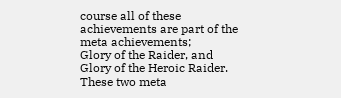course all of these achievements are part of the meta achievements;
Glory of the Raider, and Glory of the Heroic Raider. These two meta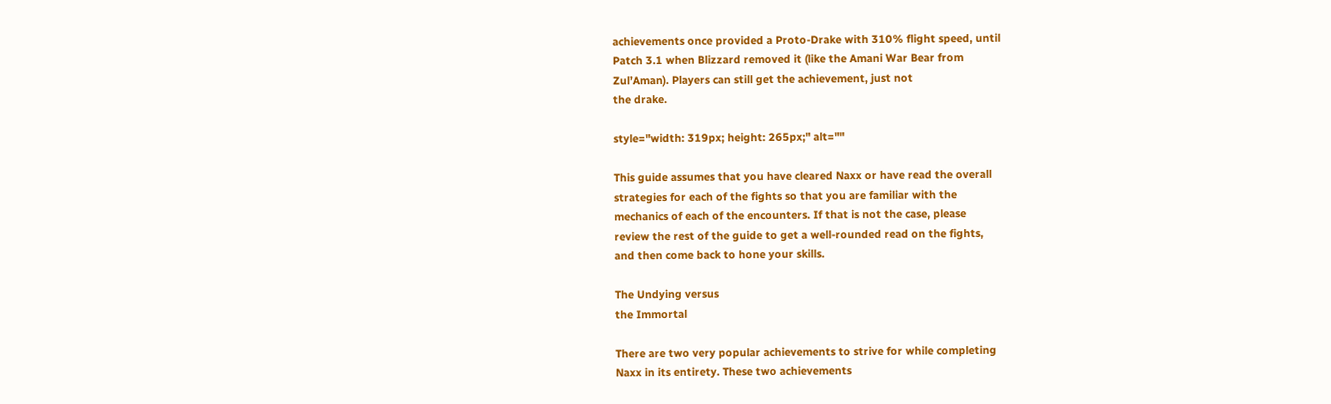achievements once provided a Proto-Drake with 310% flight speed, until
Patch 3.1 when Blizzard removed it (like the Amani War Bear from
Zul’Aman). Players can still get the achievement, just not
the drake.

style="width: 319px; height: 265px;" alt=""

This guide assumes that you have cleared Naxx or have read the overall
strategies for each of the fights so that you are familiar with the
mechanics of each of the encounters. If that is not the case, please
review the rest of the guide to get a well-rounded read on the fights,
and then come back to hone your skills.

The Undying versus
the Immortal

There are two very popular achievements to strive for while completing
Naxx in its entirety. These two achievements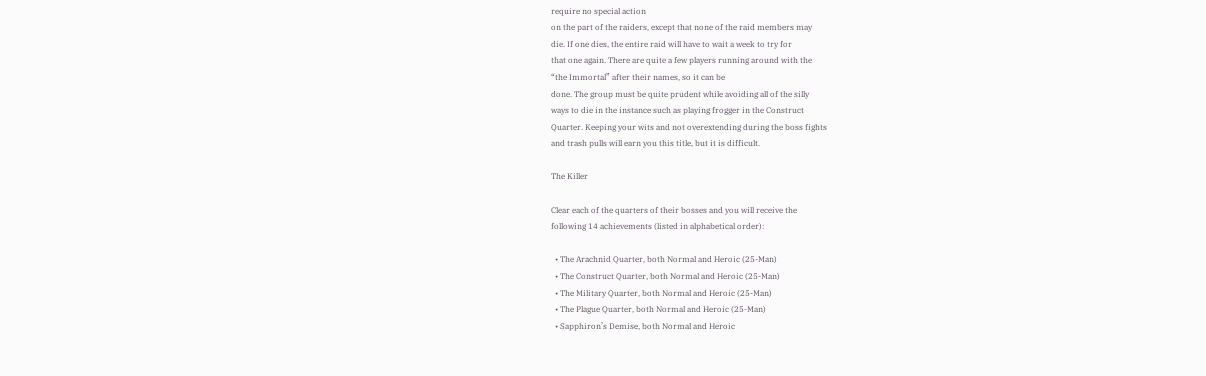require no special action
on the part of the raiders, except that none of the raid members may
die. If one dies, the entire raid will have to wait a week to try for
that one again. There are quite a few players running around with the
“the Immortal” after their names, so it can be
done. The group must be quite prudent while avoiding all of the silly
ways to die in the instance such as playing frogger in the Construct
Quarter. Keeping your wits and not overextending during the boss fights
and trash pulls will earn you this title, but it is difficult.

The Killer

Clear each of the quarters of their bosses and you will receive the
following 14 achievements (listed in alphabetical order):

  • The Arachnid Quarter, both Normal and Heroic (25-Man)
  • The Construct Quarter, both Normal and Heroic (25-Man)
  • The Military Quarter, both Normal and Heroic (25-Man)
  • The Plague Quarter, both Normal and Heroic (25-Man)
  • Sapphiron’s Demise, both Normal and Heroic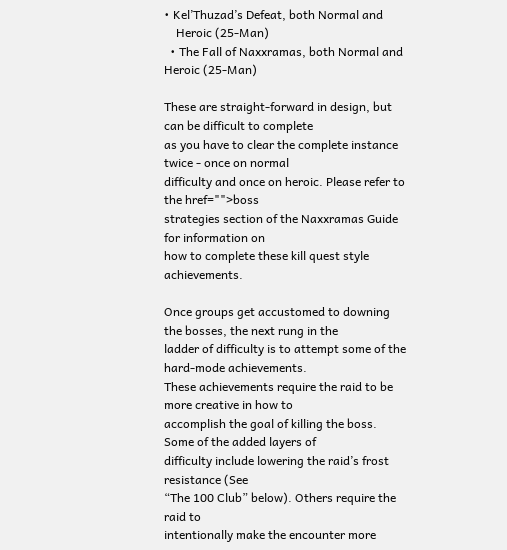• Kel’Thuzad’s Defeat, both Normal and
    Heroic (25-Man)
  • The Fall of Naxxramas, both Normal and Heroic (25-Man)

These are straight-forward in design, but can be difficult to complete
as you have to clear the complete instance twice - once on normal
difficulty and once on heroic. Please refer to the href="">boss
strategies section of the Naxxramas Guide for information on
how to complete these kill quest style achievements.

Once groups get accustomed to downing the bosses, the next rung in the
ladder of difficulty is to attempt some of the hard-mode achievements.
These achievements require the raid to be more creative in how to
accomplish the goal of killing the boss. Some of the added layers of
difficulty include lowering the raid’s frost resistance (See
“The 100 Club” below). Others require the raid to
intentionally make the encounter more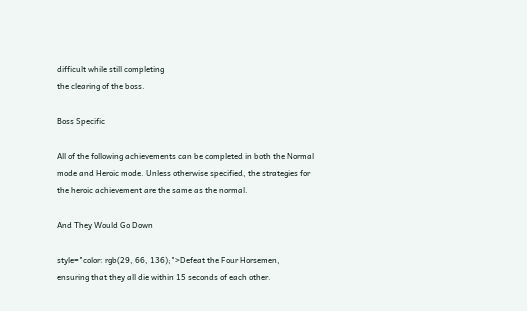difficult while still completing
the clearing of the boss.

Boss Specific

All of the following achievements can be completed in both the Normal
mode and Heroic mode. Unless otherwise specified, the strategies for
the heroic achievement are the same as the normal.

And They Would Go Down

style="color: rgb(29, 66, 136);">Defeat the Four Horsemen,
ensuring that they all die within 15 seconds of each other.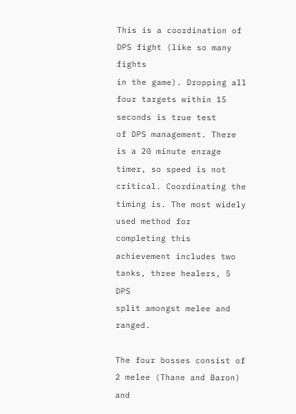This is a coordination of DPS fight (like so many fights
in the game). Dropping all four targets within 15 seconds is true test
of DPS management. There is a 20 minute enrage timer, so speed is not
critical. Coordinating the timing is. The most widely used method for
completing this achievement includes two tanks, three healers, 5 DPS
split amongst melee and ranged.

The four bosses consist of 2 melee (Thane and Baron) and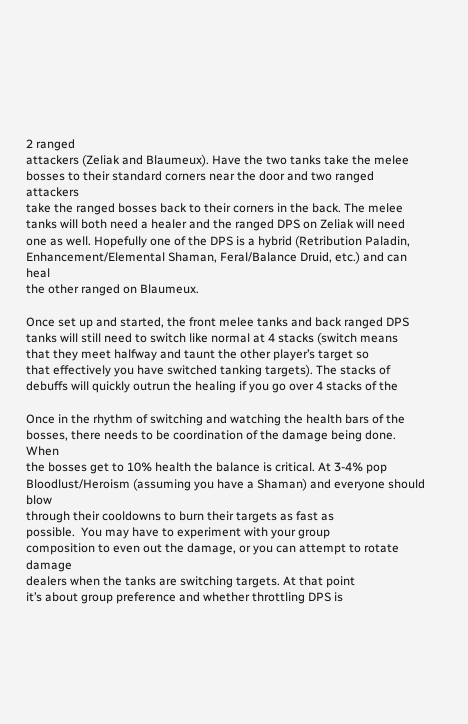2 ranged
attackers (Zeliak and Blaumeux). Have the two tanks take the melee
bosses to their standard corners near the door and two ranged attackers
take the ranged bosses back to their corners in the back. The melee
tanks will both need a healer and the ranged DPS on Zeliak will need
one as well. Hopefully one of the DPS is a hybrid (Retribution Paladin,
Enhancement/Elemental Shaman, Feral/Balance Druid, etc.) and can heal
the other ranged on Blaumeux.

Once set up and started, the front melee tanks and back ranged DPS
tanks will still need to switch like normal at 4 stacks (switch means
that they meet halfway and taunt the other player’s target so
that effectively you have switched tanking targets). The stacks of
debuffs will quickly outrun the healing if you go over 4 stacks of the

Once in the rhythm of switching and watching the health bars of the
bosses, there needs to be coordination of the damage being done. When
the bosses get to 10% health the balance is critical. At 3-4% pop
Bloodlust/Heroism (assuming you have a Shaman) and everyone should blow
through their cooldowns to burn their targets as fast as
possible.  You may have to experiment with your group
composition to even out the damage, or you can attempt to rotate damage
dealers when the tanks are switching targets. At that point
it’s about group preference and whether throttling DPS is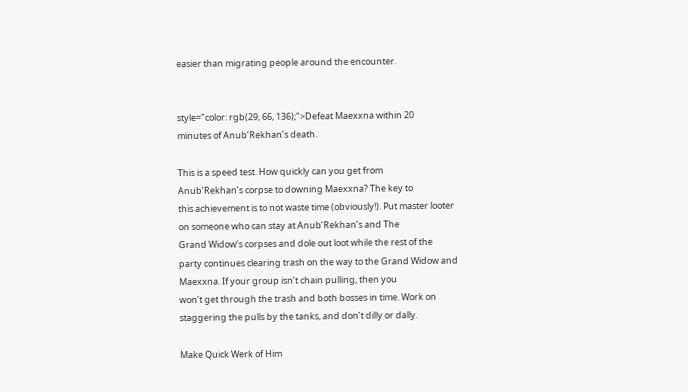easier than migrating people around the encounter.


style="color: rgb(29, 66, 136);">Defeat Maexxna within 20
minutes of Anub’Rekhan’s death.

This is a speed test. How quickly can you get from
Anub’Rekhan’s corpse to downing Maexxna? The key to
this achievement is to not waste time (obviously!). Put master looter
on someone who can stay at Anub’Rekhan’s and The
Grand Widow’s corpses and dole out loot while the rest of the
party continues clearing trash on the way to the Grand Widow and
Maexxna. If your group isn’t chain pulling, then you
won’t get through the trash and both bosses in time. Work on
staggering the pulls by the tanks, and don’t dilly or dally.

Make Quick Werk of Him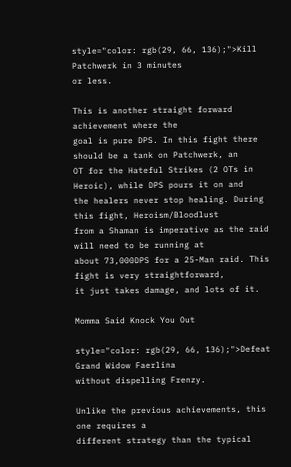style="color: rgb(29, 66, 136);">Kill Patchwerk in 3 minutes
or less.

This is another straight forward achievement where the
goal is pure DPS. In this fight there should be a tank on Patchwerk, an
OT for the Hateful Strikes (2 OTs in Heroic), while DPS pours it on and
the healers never stop healing. During this fight, Heroism/Bloodlust
from a Shaman is imperative as the raid will need to be running at
about 73,000DPS for a 25-Man raid. This fight is very straightforward,
it just takes damage, and lots of it.

Momma Said Knock You Out

style="color: rgb(29, 66, 136);">Defeat Grand Widow Faerlina
without dispelling Frenzy.

Unlike the previous achievements, this one requires a
different strategy than the typical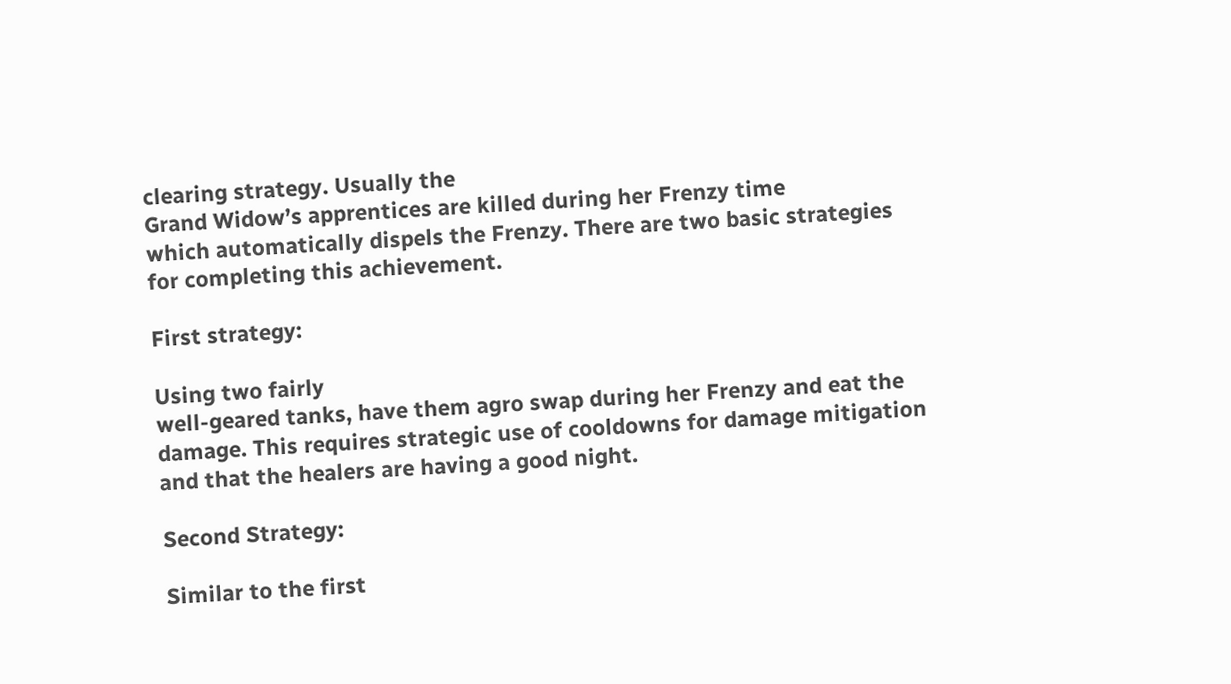clearing strategy. Usually the
Grand Widow’s apprentices are killed during her Frenzy time
which automatically dispels the Frenzy. There are two basic strategies
for completing this achievement.

First strategy:

Using two fairly
well-geared tanks, have them agro swap during her Frenzy and eat the
damage. This requires strategic use of cooldowns for damage mitigation
and that the healers are having a good night.

Second Strategy:

Similar to the first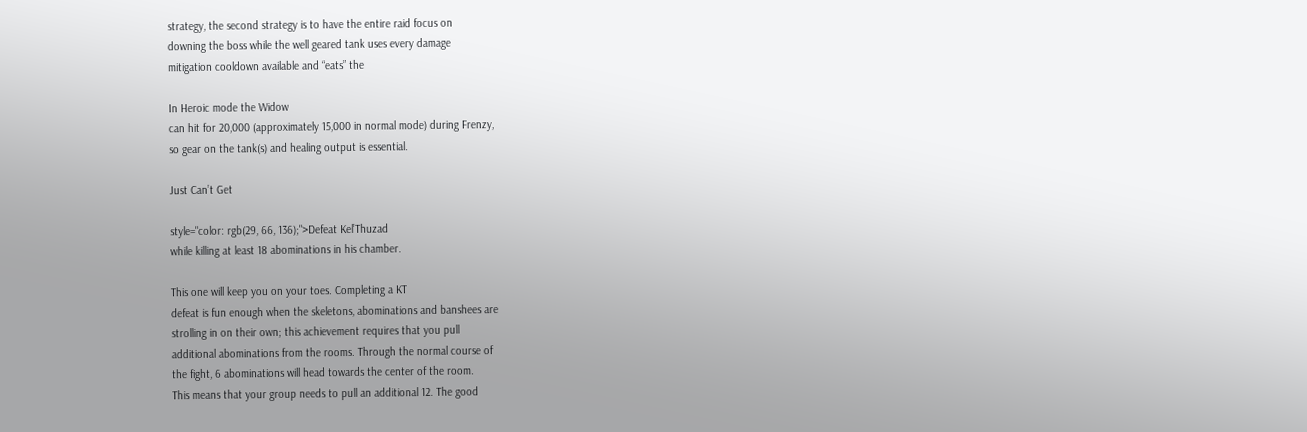strategy, the second strategy is to have the entire raid focus on
downing the boss while the well geared tank uses every damage
mitigation cooldown available and “eats” the

In Heroic mode the Widow
can hit for 20,000 (approximately 15,000 in normal mode) during Frenzy,
so gear on the tank(s) and healing output is essential.

Just Can’t Get

style="color: rgb(29, 66, 136);">Defeat Kel’Thuzad
while killing at least 18 abominations in his chamber.

This one will keep you on your toes. Completing a KT
defeat is fun enough when the skeletons, abominations and banshees are
strolling in on their own; this achievement requires that you pull
additional abominations from the rooms. Through the normal course of
the fight, 6 abominations will head towards the center of the room.
This means that your group needs to pull an additional 12. The good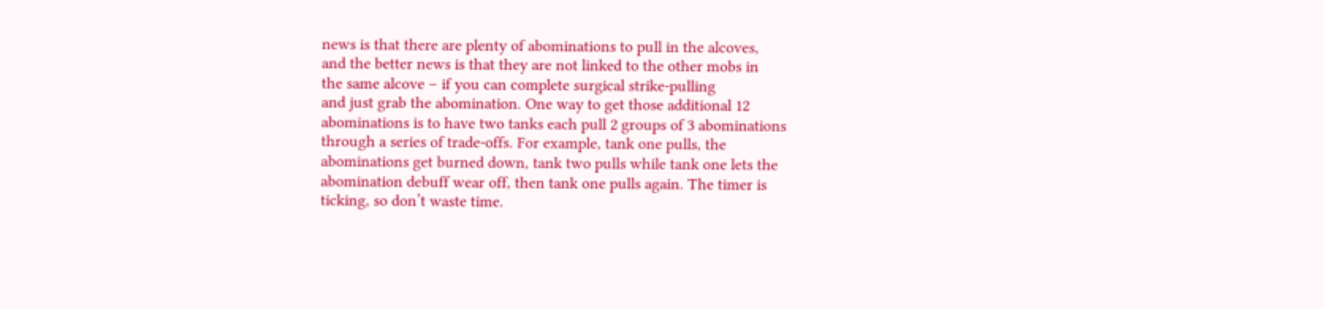news is that there are plenty of abominations to pull in the alcoves,
and the better news is that they are not linked to the other mobs in
the same alcove – if you can complete surgical strike-pulling
and just grab the abomination. One way to get those additional 12
abominations is to have two tanks each pull 2 groups of 3 abominations
through a series of trade-offs. For example, tank one pulls, the
abominations get burned down, tank two pulls while tank one lets the
abomination debuff wear off, then tank one pulls again. The timer is
ticking, so don’t waste time.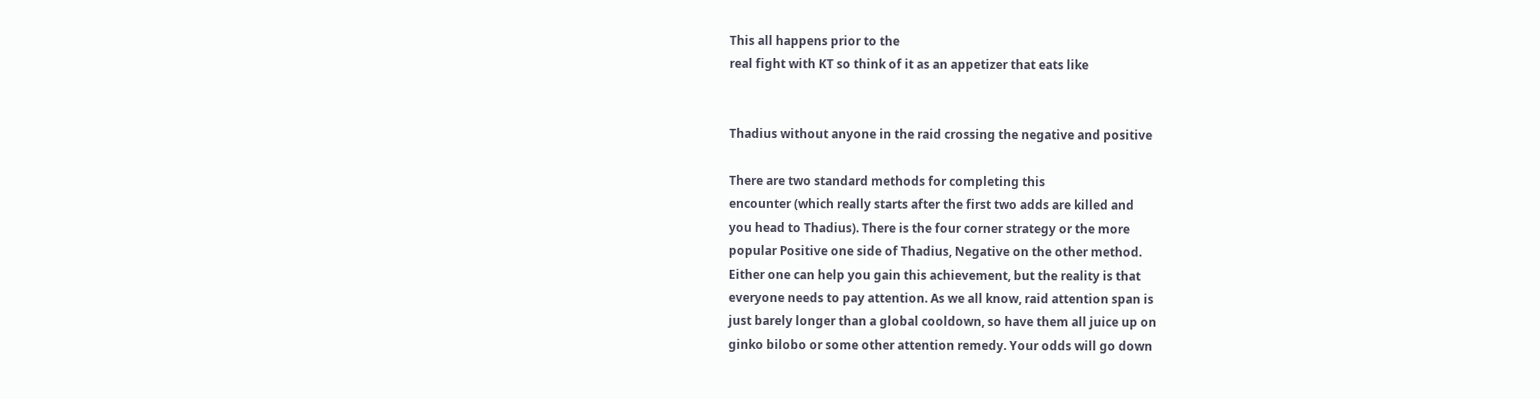This all happens prior to the
real fight with KT so think of it as an appetizer that eats like


Thadius without anyone in the raid crossing the negative and positive

There are two standard methods for completing this
encounter (which really starts after the first two adds are killed and
you head to Thadius). There is the four corner strategy or the more
popular Positive one side of Thadius, Negative on the other method.
Either one can help you gain this achievement, but the reality is that
everyone needs to pay attention. As we all know, raid attention span is
just barely longer than a global cooldown, so have them all juice up on
ginko bilobo or some other attention remedy. Your odds will go down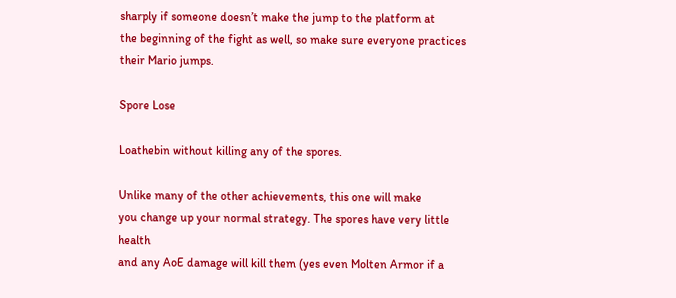sharply if someone doesn’t make the jump to the platform at
the beginning of the fight as well, so make sure everyone practices
their Mario jumps.

Spore Lose

Loathebin without killing any of the spores.

Unlike many of the other achievements, this one will make
you change up your normal strategy. The spores have very little health
and any AoE damage will kill them (yes even Molten Armor if a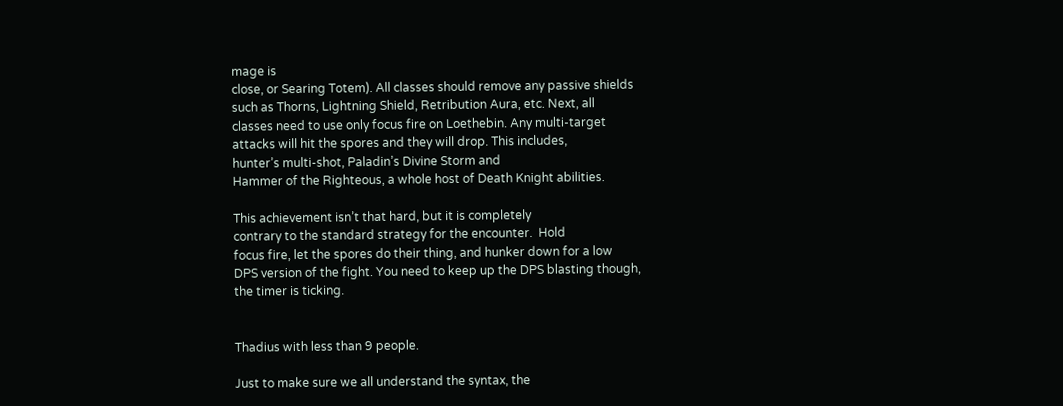mage is
close, or Searing Totem). All classes should remove any passive shields
such as Thorns, Lightning Shield, Retribution Aura, etc. Next, all
classes need to use only focus fire on Loethebin. Any multi-target
attacks will hit the spores and they will drop. This includes,
hunter’s multi-shot, Paladin’s Divine Storm and
Hammer of the Righteous, a whole host of Death Knight abilities.

This achievement isn’t that hard, but it is completely
contrary to the standard strategy for the encounter.  Hold
focus fire, let the spores do their thing, and hunker down for a low
DPS version of the fight. You need to keep up the DPS blasting though,
the timer is ticking.


Thadius with less than 9 people.

Just to make sure we all understand the syntax, the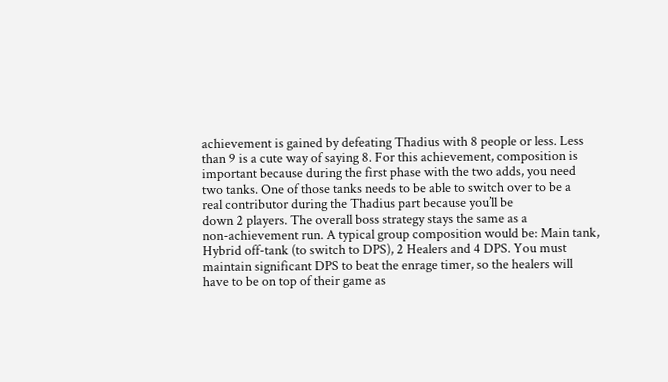achievement is gained by defeating Thadius with 8 people or less. Less
than 9 is a cute way of saying 8. For this achievement, composition is
important because during the first phase with the two adds, you need
two tanks. One of those tanks needs to be able to switch over to be a
real contributor during the Thadius part because you’ll be
down 2 players. The overall boss strategy stays the same as a
non-achievement run. A typical group composition would be: Main tank,
Hybrid off-tank (to switch to DPS), 2 Healers and 4 DPS. You must
maintain significant DPS to beat the enrage timer, so the healers will
have to be on top of their game as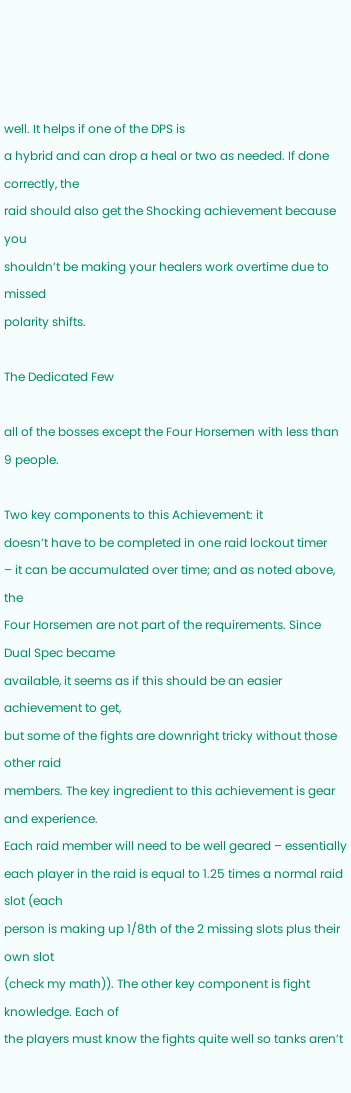well. It helps if one of the DPS is
a hybrid and can drop a heal or two as needed. If done correctly, the
raid should also get the Shocking achievement because you
shouldn’t be making your healers work overtime due to missed
polarity shifts.

The Dedicated Few

all of the bosses except the Four Horsemen with less than 9 people.

Two key components to this Achievement: it
doesn’t have to be completed in one raid lockout timer
– it can be accumulated over time; and as noted above, the
Four Horsemen are not part of the requirements. Since Dual Spec became
available, it seems as if this should be an easier achievement to get,
but some of the fights are downright tricky without those other raid
members. The key ingredient to this achievement is gear and experience.
Each raid member will need to be well geared – essentially
each player in the raid is equal to 1.25 times a normal raid slot (each
person is making up 1/8th of the 2 missing slots plus their own slot
(check my math)). The other key component is fight knowledge. Each of
the players must know the fights quite well so tanks aren’t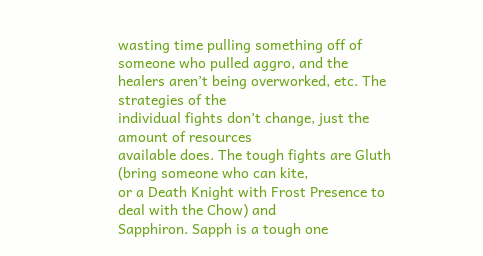wasting time pulling something off of someone who pulled aggro, and the
healers aren’t being overworked, etc. The strategies of the
individual fights don’t change, just the amount of resources
available does. The tough fights are Gluth (bring someone who can kite,
or a Death Knight with Frost Presence to deal with the Chow) and
Sapphiron. Sapph is a tough one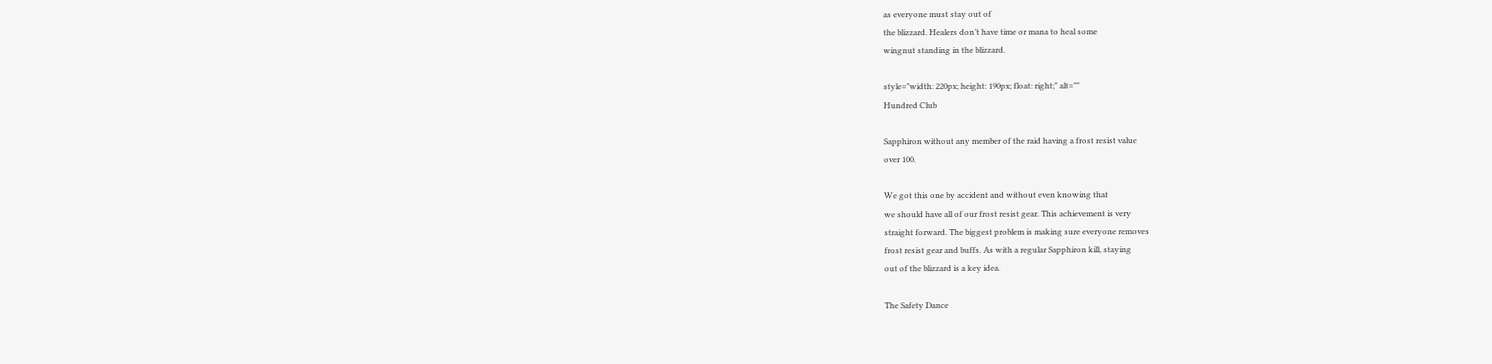as everyone must stay out of
the blizzard. Healers don’t have time or mana to heal some
wingnut standing in the blizzard.

style="width: 220px; height: 190px; float: right;" alt=""
Hundred Club

Sapphiron without any member of the raid having a frost resist value
over 100.

We got this one by accident and without even knowing that
we should have all of our frost resist gear. This achievement is very
straight forward. The biggest problem is making sure everyone removes
frost resist gear and buffs. As with a regular Sapphiron kill, staying
out of the blizzard is a key idea.

The Safety Dance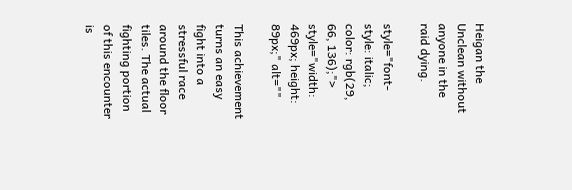Heigan the Unclean without anyone in the raid dying.

style="font-style: italic; color: rgb(29, 66, 136);"> style="width: 469px; height: 89px;" alt=""

This achievement turns an easy fight into a stressful race
around the floor tiles. The actual fighting portion of this encounter
is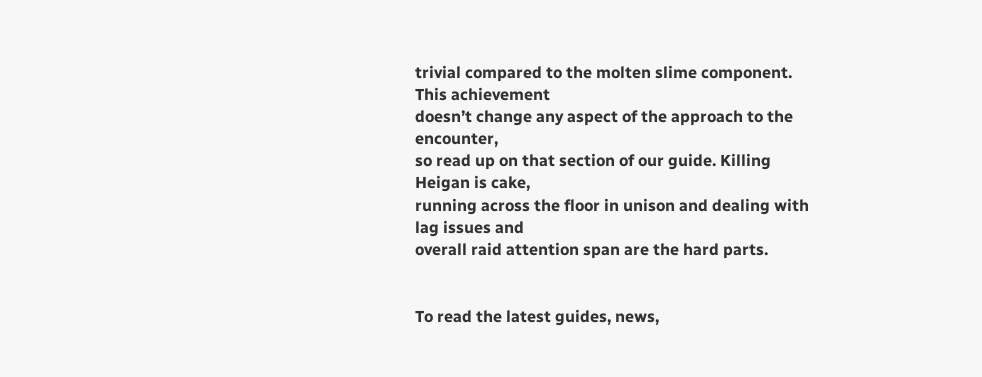trivial compared to the molten slime component. This achievement
doesn’t change any aspect of the approach to the encounter,
so read up on that section of our guide. Killing Heigan is cake,
running across the floor in unison and dealing with lag issues and
overall raid attention span are the hard parts.


To read the latest guides, news,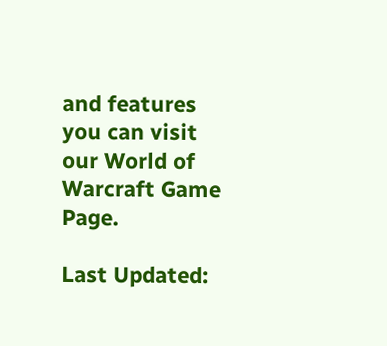and features you can visit our World of Warcraft Game Page.

Last Updated: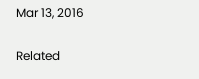Mar 13, 2016


Related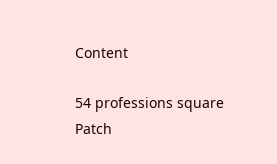Content

54 professions square
Patch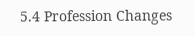5.4 Profession Changes